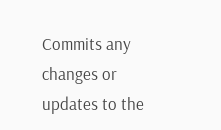Commits any changes or updates to the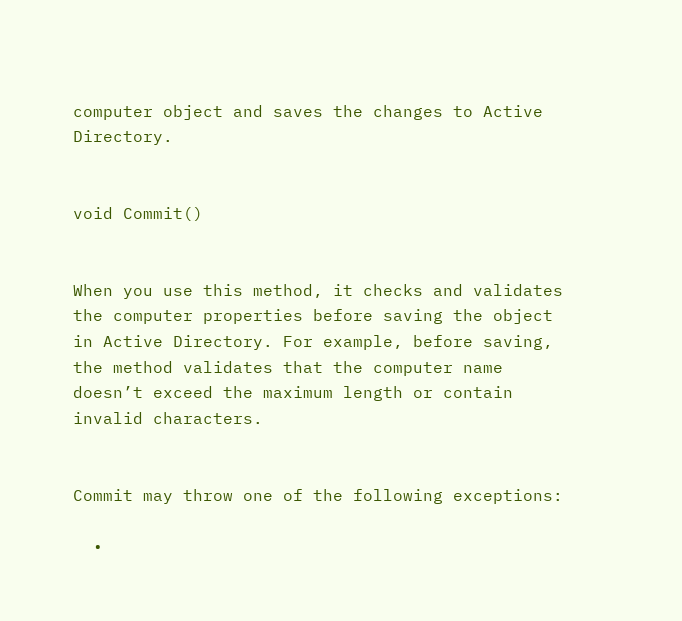computer object and saves the changes to Active Directory.


void Commit()


When you use this method, it checks and validates the computer properties before saving the object in Active Directory. For example, before saving, the method validates that the computer name doesn’t exceed the maximum length or contain invalid characters.


Commit may throw one of the following exceptions:

  •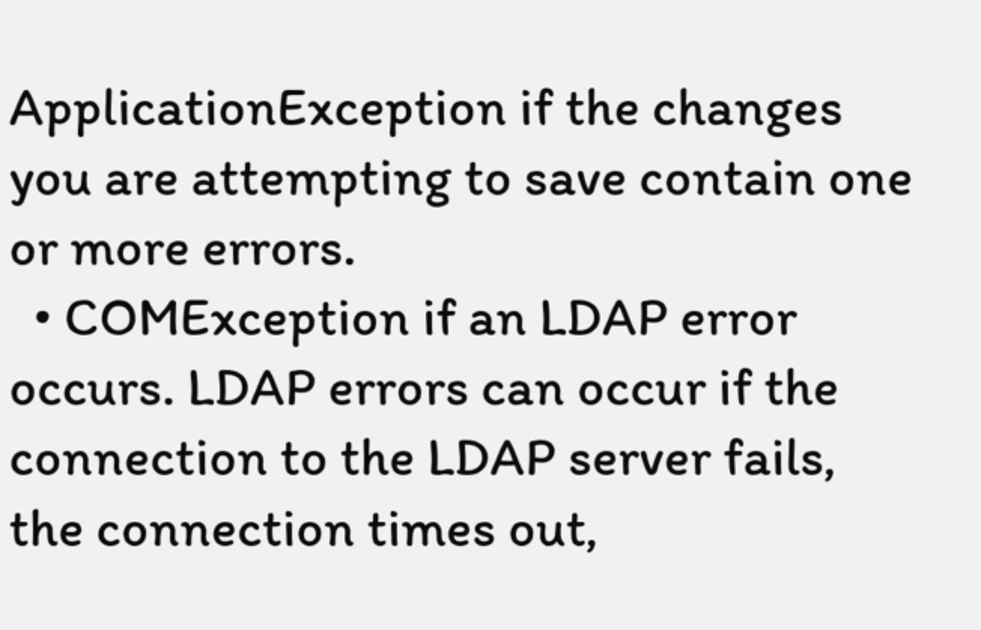ApplicationException if the changes you are attempting to save contain one or more errors.
  • COMException if an LDAP error occurs. LDAP errors can occur if the connection to the LDAP server fails, the connection times out,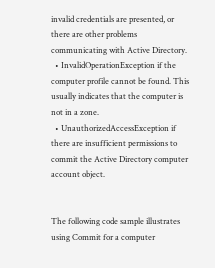invalid credentials are presented, or there are other problems communicating with Active Directory.
  • InvalidOperationException if the computer profile cannot be found. This usually indicates that the computer is not in a zone.
  • UnauthorizedAccessException if there are insufficient permissions to commit the Active Directory computer account object.


The following code sample illustrates using Commit for a computer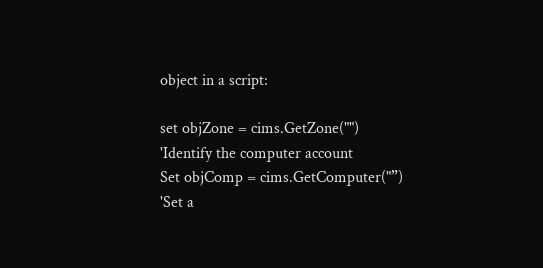object in a script:

set objZone = cims.GetZone("")
'Identify the computer account
Set objComp = cims.GetComputer("”)
'Set a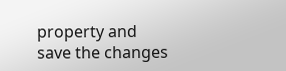property and save the changes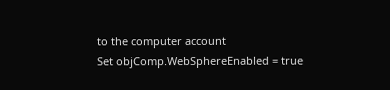to the computer account
Set objComp.WebSphereEnabled = true